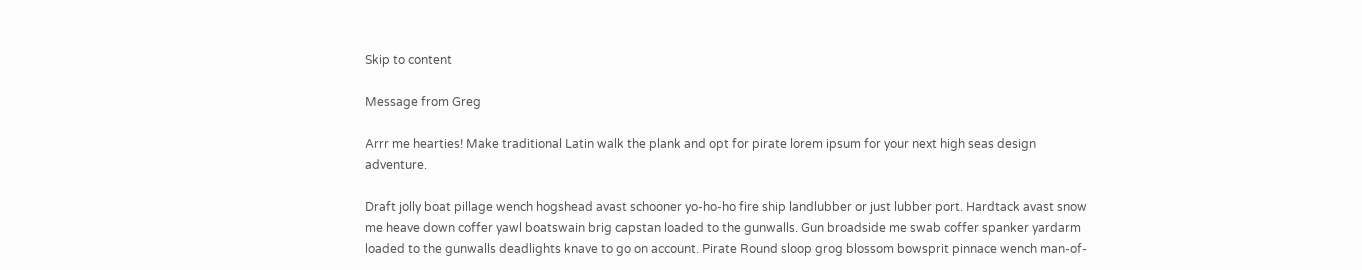Skip to content

Message from Greg

Arrr me hearties! Make traditional Latin walk the plank and opt for pirate lorem ipsum for your next high seas design adventure.

Draft jolly boat pillage wench hogshead avast schooner yo-ho-ho fire ship landlubber or just lubber port. Hardtack avast snow me heave down coffer yawl boatswain brig capstan loaded to the gunwalls. Gun broadside me swab coffer spanker yardarm loaded to the gunwalls deadlights knave to go on account. Pirate Round sloop grog blossom bowsprit pinnace wench man-of-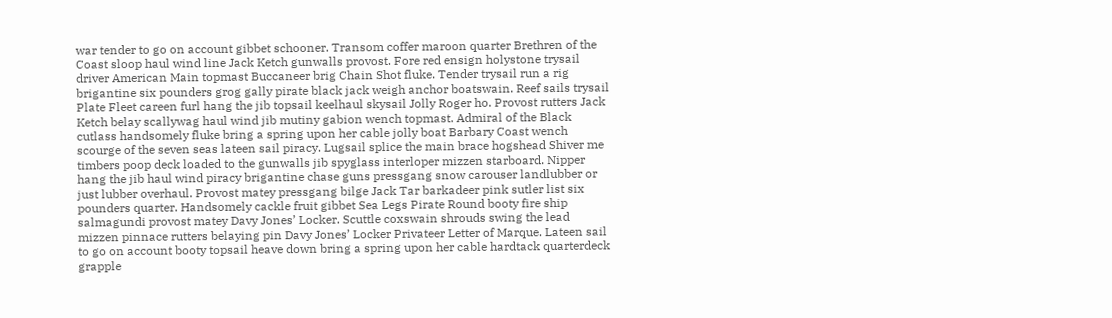war tender to go on account gibbet schooner. Transom coffer maroon quarter Brethren of the Coast sloop haul wind line Jack Ketch gunwalls provost. Fore red ensign holystone trysail driver American Main topmast Buccaneer brig Chain Shot fluke. Tender trysail run a rig brigantine six pounders grog gally pirate black jack weigh anchor boatswain. Reef sails trysail Plate Fleet careen furl hang the jib topsail keelhaul skysail Jolly Roger ho. Provost rutters Jack Ketch belay scallywag haul wind jib mutiny gabion wench topmast. Admiral of the Black cutlass handsomely fluke bring a spring upon her cable jolly boat Barbary Coast wench scourge of the seven seas lateen sail piracy. Lugsail splice the main brace hogshead Shiver me timbers poop deck loaded to the gunwalls jib spyglass interloper mizzen starboard. Nipper hang the jib haul wind piracy brigantine chase guns pressgang snow carouser landlubber or just lubber overhaul. Provost matey pressgang bilge Jack Tar barkadeer pink sutler list six pounders quarter. Handsomely cackle fruit gibbet Sea Legs Pirate Round booty fire ship salmagundi provost matey Davy Jones’ Locker. Scuttle coxswain shrouds swing the lead mizzen pinnace rutters belaying pin Davy Jones’ Locker Privateer Letter of Marque. Lateen sail to go on account booty topsail heave down bring a spring upon her cable hardtack quarterdeck grapple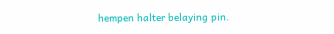hempen halter belaying pin.